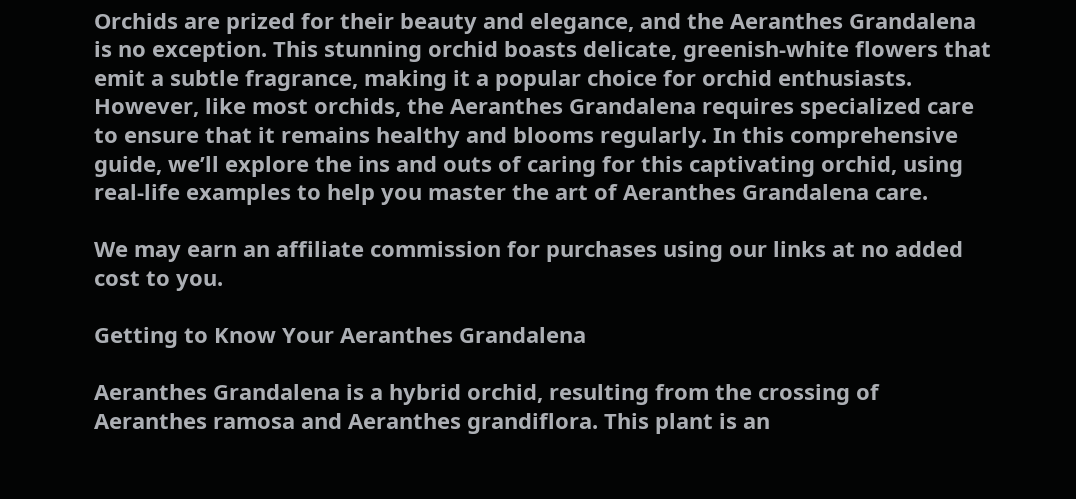Orchids are prized for their beauty and elegance, and the Aeranthes Grandalena is no exception. This stunning orchid boasts delicate, greenish-white flowers that emit a subtle fragrance, making it a popular choice for orchid enthusiasts. However, like most orchids, the Aeranthes Grandalena requires specialized care to ensure that it remains healthy and blooms regularly. In this comprehensive guide, we’ll explore the ins and outs of caring for this captivating orchid, using real-life examples to help you master the art of Aeranthes Grandalena care.

We may earn an affiliate commission for purchases using our links at no added cost to you.

Getting to Know Your Aeranthes Grandalena

Aeranthes Grandalena is a hybrid orchid, resulting from the crossing of Aeranthes ramosa and Aeranthes grandiflora. This plant is an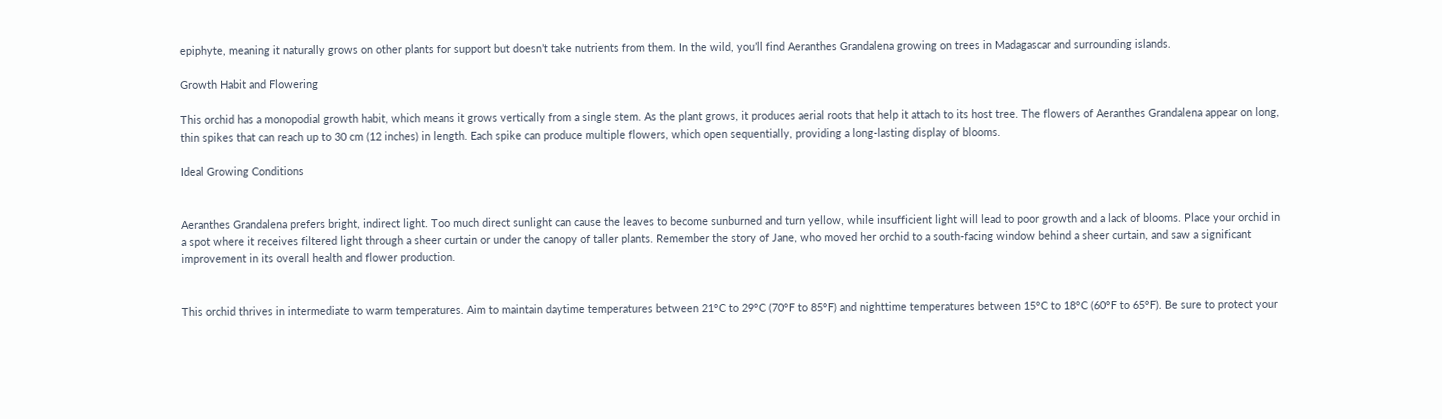epiphyte, meaning it naturally grows on other plants for support but doesn’t take nutrients from them. In the wild, you’ll find Aeranthes Grandalena growing on trees in Madagascar and surrounding islands.

Growth Habit and Flowering

This orchid has a monopodial growth habit, which means it grows vertically from a single stem. As the plant grows, it produces aerial roots that help it attach to its host tree. The flowers of Aeranthes Grandalena appear on long, thin spikes that can reach up to 30 cm (12 inches) in length. Each spike can produce multiple flowers, which open sequentially, providing a long-lasting display of blooms.

Ideal Growing Conditions


Aeranthes Grandalena prefers bright, indirect light. Too much direct sunlight can cause the leaves to become sunburned and turn yellow, while insufficient light will lead to poor growth and a lack of blooms. Place your orchid in a spot where it receives filtered light through a sheer curtain or under the canopy of taller plants. Remember the story of Jane, who moved her orchid to a south-facing window behind a sheer curtain, and saw a significant improvement in its overall health and flower production.


This orchid thrives in intermediate to warm temperatures. Aim to maintain daytime temperatures between 21°C to 29°C (70°F to 85°F) and nighttime temperatures between 15°C to 18°C (60°F to 65°F). Be sure to protect your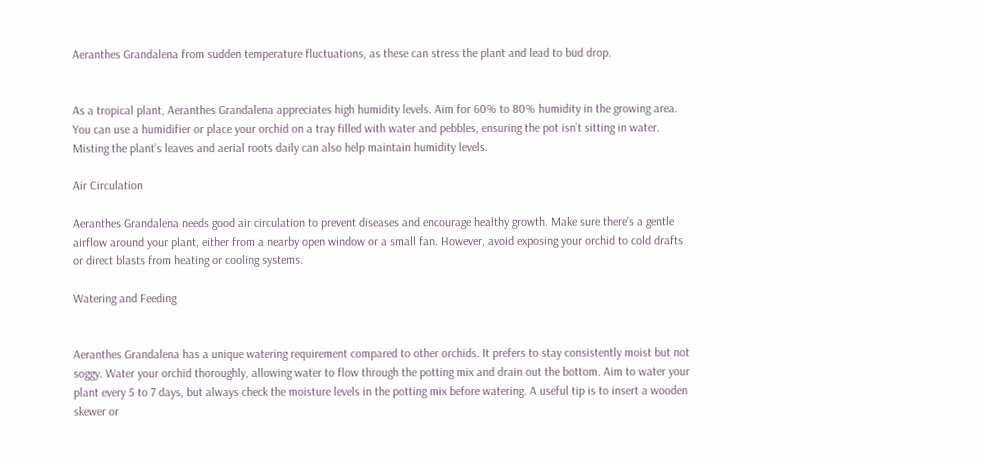Aeranthes Grandalena from sudden temperature fluctuations, as these can stress the plant and lead to bud drop.


As a tropical plant, Aeranthes Grandalena appreciates high humidity levels. Aim for 60% to 80% humidity in the growing area. You can use a humidifier or place your orchid on a tray filled with water and pebbles, ensuring the pot isn’t sitting in water. Misting the plant’s leaves and aerial roots daily can also help maintain humidity levels.

Air Circulation

Aeranthes Grandalena needs good air circulation to prevent diseases and encourage healthy growth. Make sure there’s a gentle airflow around your plant, either from a nearby open window or a small fan. However, avoid exposing your orchid to cold drafts or direct blasts from heating or cooling systems.

Watering and Feeding


Aeranthes Grandalena has a unique watering requirement compared to other orchids. It prefers to stay consistently moist but not soggy. Water your orchid thoroughly, allowing water to flow through the potting mix and drain out the bottom. Aim to water your plant every 5 to 7 days, but always check the moisture levels in the potting mix before watering. A useful tip is to insert a wooden skewer or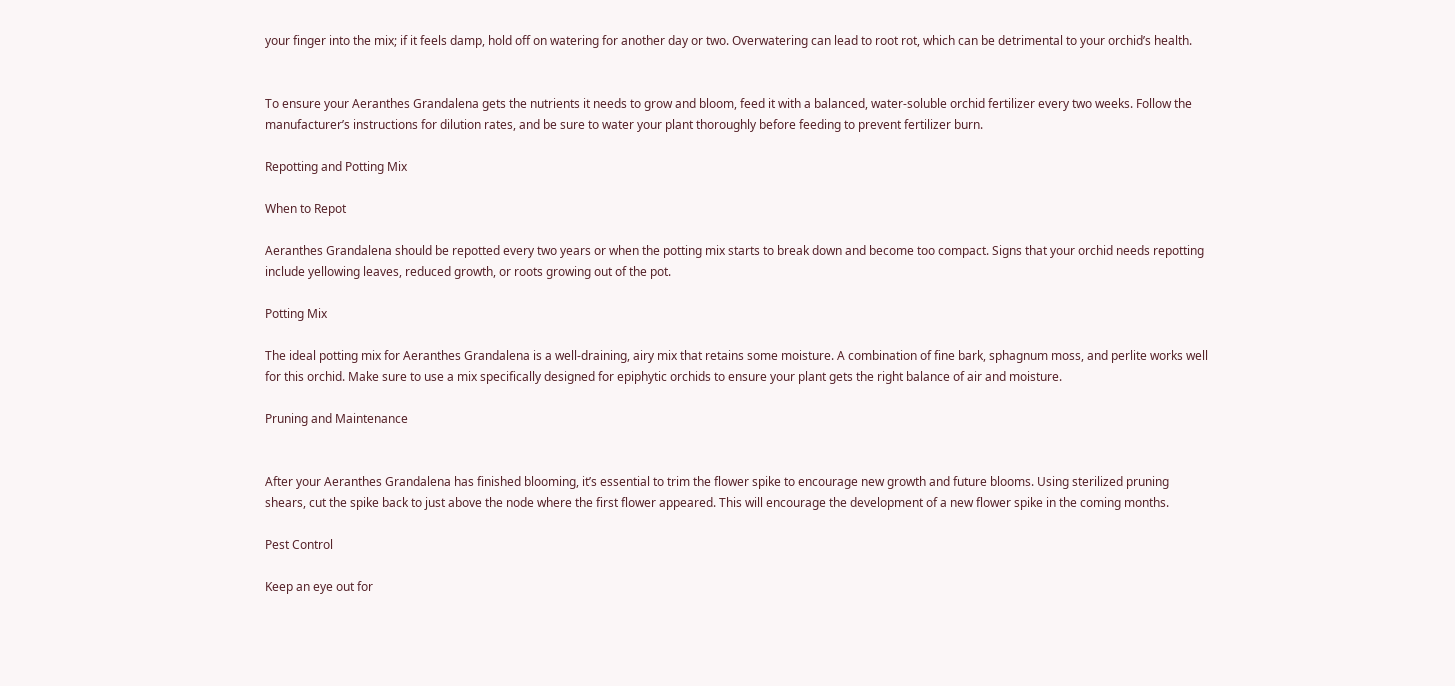your finger into the mix; if it feels damp, hold off on watering for another day or two. Overwatering can lead to root rot, which can be detrimental to your orchid’s health.


To ensure your Aeranthes Grandalena gets the nutrients it needs to grow and bloom, feed it with a balanced, water-soluble orchid fertilizer every two weeks. Follow the manufacturer’s instructions for dilution rates, and be sure to water your plant thoroughly before feeding to prevent fertilizer burn.

Repotting and Potting Mix

When to Repot

Aeranthes Grandalena should be repotted every two years or when the potting mix starts to break down and become too compact. Signs that your orchid needs repotting include yellowing leaves, reduced growth, or roots growing out of the pot.

Potting Mix

The ideal potting mix for Aeranthes Grandalena is a well-draining, airy mix that retains some moisture. A combination of fine bark, sphagnum moss, and perlite works well for this orchid. Make sure to use a mix specifically designed for epiphytic orchids to ensure your plant gets the right balance of air and moisture.

Pruning and Maintenance


After your Aeranthes Grandalena has finished blooming, it’s essential to trim the flower spike to encourage new growth and future blooms. Using sterilized pruning shears, cut the spike back to just above the node where the first flower appeared. This will encourage the development of a new flower spike in the coming months.

Pest Control

Keep an eye out for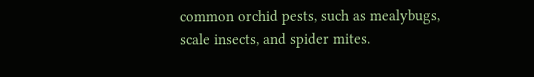common orchid pests, such as mealybugs, scale insects, and spider mites.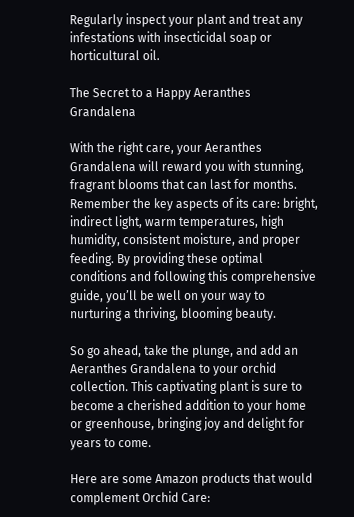Regularly inspect your plant and treat any infestations with insecticidal soap or horticultural oil.

The Secret to a Happy Aeranthes Grandalena

With the right care, your Aeranthes Grandalena will reward you with stunning, fragrant blooms that can last for months. Remember the key aspects of its care: bright, indirect light, warm temperatures, high humidity, consistent moisture, and proper feeding. By providing these optimal conditions and following this comprehensive guide, you’ll be well on your way to nurturing a thriving, blooming beauty.

So go ahead, take the plunge, and add an Aeranthes Grandalena to your orchid collection. This captivating plant is sure to become a cherished addition to your home or greenhouse, bringing joy and delight for years to come.

Here are some Amazon products that would complement Orchid Care: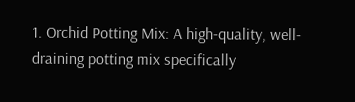1. Orchid Potting Mix: A high-quality, well-draining potting mix specifically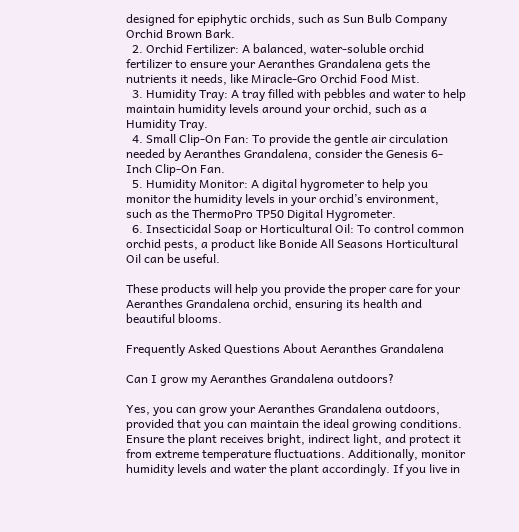designed for epiphytic orchids, such as Sun Bulb Company Orchid Brown Bark.
  2. Orchid Fertilizer: A balanced, water-soluble orchid fertilizer to ensure your Aeranthes Grandalena gets the nutrients it needs, like Miracle-Gro Orchid Food Mist.
  3. Humidity Tray: A tray filled with pebbles and water to help maintain humidity levels around your orchid, such as a Humidity Tray.
  4. Small Clip-On Fan: To provide the gentle air circulation needed by Aeranthes Grandalena, consider the Genesis 6-Inch Clip-On Fan.
  5. Humidity Monitor: A digital hygrometer to help you monitor the humidity levels in your orchid’s environment, such as the ThermoPro TP50 Digital Hygrometer.
  6. Insecticidal Soap or Horticultural Oil: To control common orchid pests, a product like Bonide All Seasons Horticultural Oil can be useful.

These products will help you provide the proper care for your Aeranthes Grandalena orchid, ensuring its health and beautiful blooms.

Frequently Asked Questions About Aeranthes Grandalena

Can I grow my Aeranthes Grandalena outdoors?

Yes, you can grow your Aeranthes Grandalena outdoors, provided that you can maintain the ideal growing conditions. Ensure the plant receives bright, indirect light, and protect it from extreme temperature fluctuations. Additionally, monitor humidity levels and water the plant accordingly. If you live in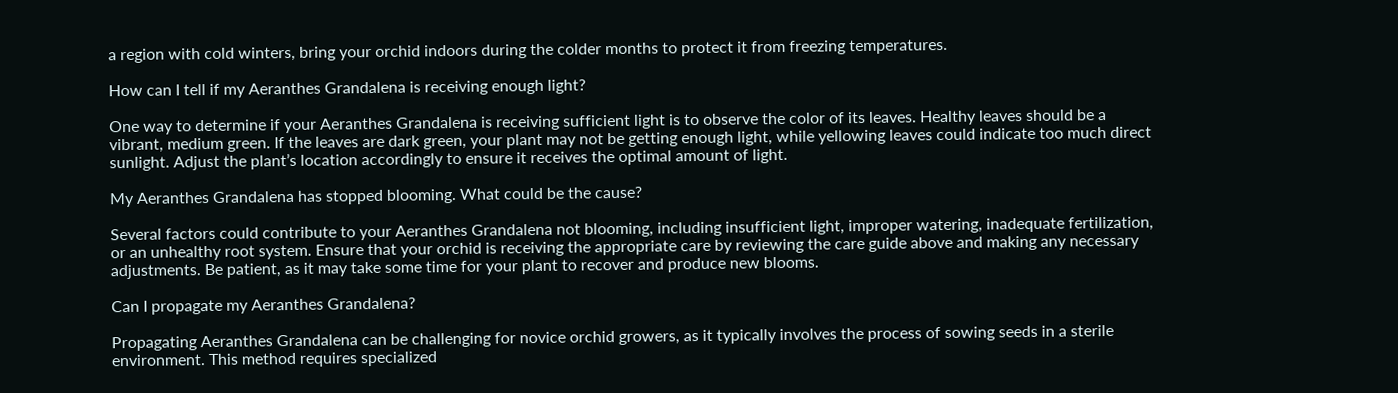a region with cold winters, bring your orchid indoors during the colder months to protect it from freezing temperatures.

How can I tell if my Aeranthes Grandalena is receiving enough light?

One way to determine if your Aeranthes Grandalena is receiving sufficient light is to observe the color of its leaves. Healthy leaves should be a vibrant, medium green. If the leaves are dark green, your plant may not be getting enough light, while yellowing leaves could indicate too much direct sunlight. Adjust the plant’s location accordingly to ensure it receives the optimal amount of light.

My Aeranthes Grandalena has stopped blooming. What could be the cause?

Several factors could contribute to your Aeranthes Grandalena not blooming, including insufficient light, improper watering, inadequate fertilization, or an unhealthy root system. Ensure that your orchid is receiving the appropriate care by reviewing the care guide above and making any necessary adjustments. Be patient, as it may take some time for your plant to recover and produce new blooms.

Can I propagate my Aeranthes Grandalena?

Propagating Aeranthes Grandalena can be challenging for novice orchid growers, as it typically involves the process of sowing seeds in a sterile environment. This method requires specialized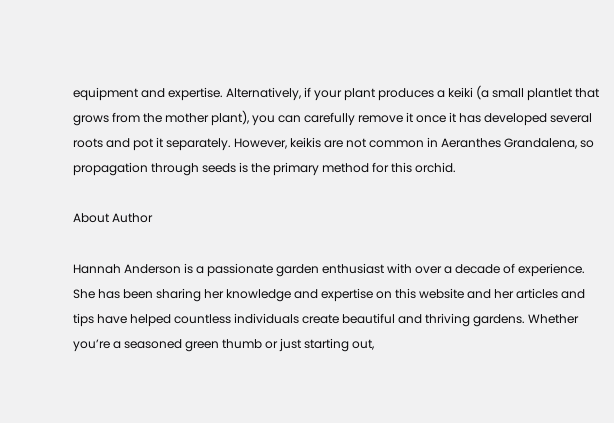equipment and expertise. Alternatively, if your plant produces a keiki (a small plantlet that grows from the mother plant), you can carefully remove it once it has developed several roots and pot it separately. However, keikis are not common in Aeranthes Grandalena, so propagation through seeds is the primary method for this orchid.

About Author

Hannah Anderson is a passionate garden enthusiast with over a decade of experience. She has been sharing her knowledge and expertise on this website and her articles and tips have helped countless individuals create beautiful and thriving gardens. Whether you’re a seasoned green thumb or just starting out,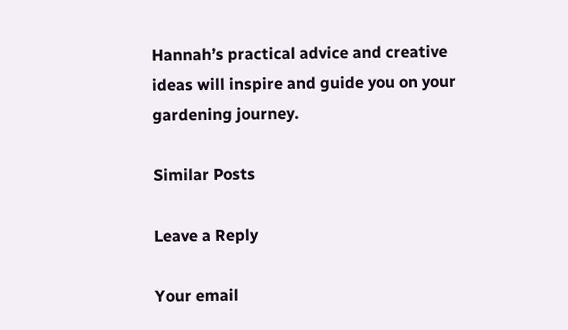Hannah’s practical advice and creative ideas will inspire and guide you on your gardening journey.

Similar Posts

Leave a Reply

Your email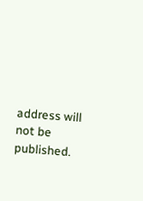address will not be published.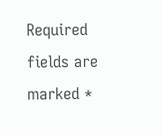Required fields are marked *